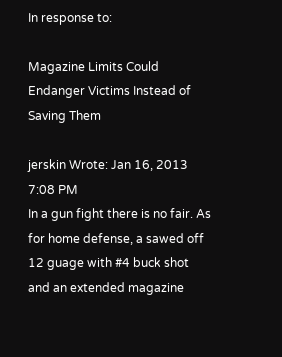In response to:

Magazine Limits Could Endanger Victims Instead of Saving Them

jerskin Wrote: Jan 16, 2013 7:08 PM
In a gun fight there is no fair. As for home defense, a sawed off 12 guage with #4 buck shot and an extended magazine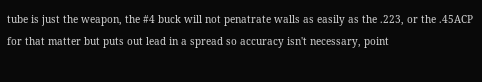tube is just the weapon, the #4 buck will not penatrate walls as easily as the .223, or the .45ACP for that matter but puts out lead in a spread so accuracy isn't necessary, point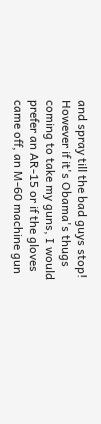and spray till the bad guys stop! However if it's Obama's thugs coming to take my guns, I would prefer an AR-15 or if the gloves came off, an M-60 machine gun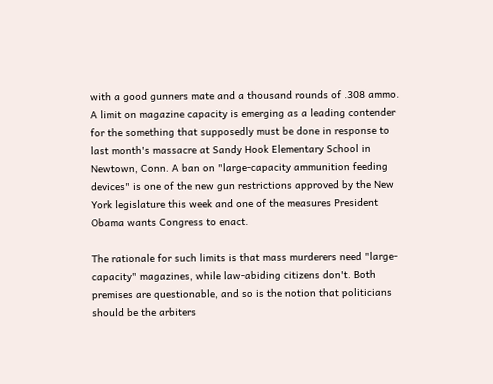with a good gunners mate and a thousand rounds of .308 ammo.
A limit on magazine capacity is emerging as a leading contender for the something that supposedly must be done in response to last month's massacre at Sandy Hook Elementary School in Newtown, Conn. A ban on "large-capacity ammunition feeding devices" is one of the new gun restrictions approved by the New York legislature this week and one of the measures President Obama wants Congress to enact.

The rationale for such limits is that mass murderers need "large-capacity" magazines, while law-abiding citizens don't. Both premises are questionable, and so is the notion that politicians should be the arbiters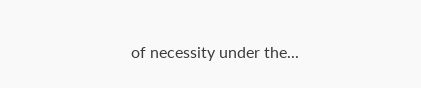of necessity under the...